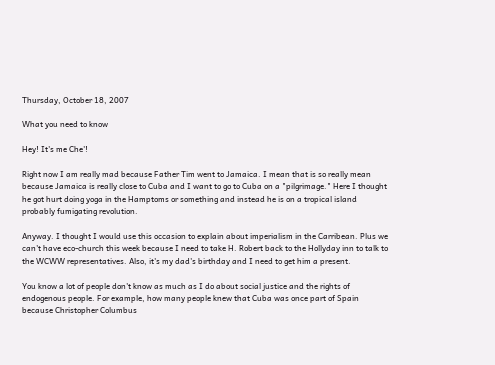Thursday, October 18, 2007

What you need to know

Hey! It's me Che'!

Right now I am really mad because Father Tim went to Jamaica. I mean that is so really mean because Jamaica is really close to Cuba and I want to go to Cuba on a "pilgrimage." Here I thought he got hurt doing yoga in the Hamptoms or something and instead he is on a tropical island probably fumigating revolution.

Anyway. I thought I would use this occasion to explain about imperialism in the Carribean. Plus we can't have eco-church this week because I need to take H. Robert back to the Hollyday inn to talk to the WCWW representatives. Also, it's my dad's birthday and I need to get him a present.

You know a lot of people don't know as much as I do about social justice and the rights of endogenous people. For example, how many people knew that Cuba was once part of Spain because Christopher Columbus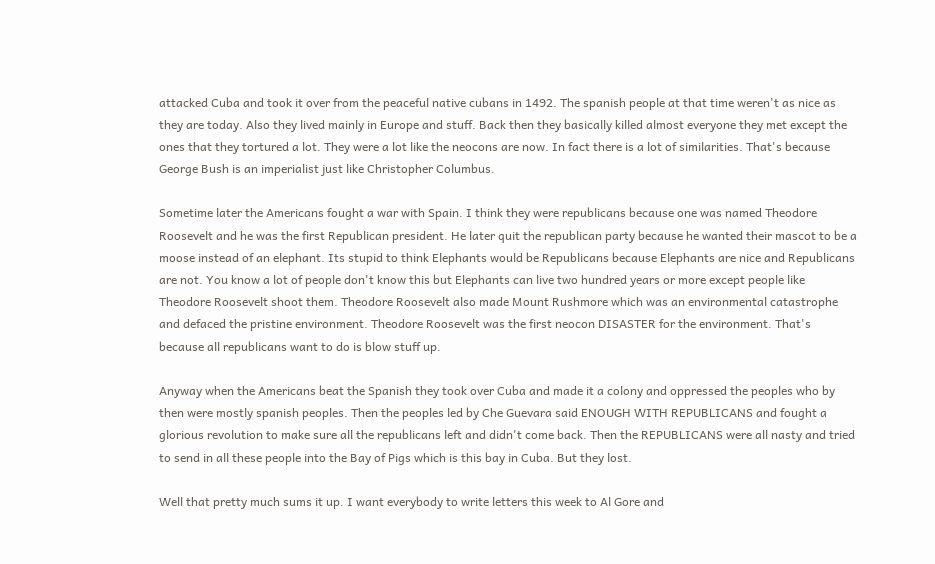attacked Cuba and took it over from the peaceful native cubans in 1492. The spanish people at that time weren't as nice as they are today. Also they lived mainly in Europe and stuff. Back then they basically killed almost everyone they met except the ones that they tortured a lot. They were a lot like the neocons are now. In fact there is a lot of similarities. That's because George Bush is an imperialist just like Christopher Columbus.

Sometime later the Americans fought a war with Spain. I think they were republicans because one was named Theodore Roosevelt and he was the first Republican president. He later quit the republican party because he wanted their mascot to be a moose instead of an elephant. Its stupid to think Elephants would be Republicans because Elephants are nice and Republicans are not. You know a lot of people don't know this but Elephants can live two hundred years or more except people like Theodore Roosevelt shoot them. Theodore Roosevelt also made Mount Rushmore which was an environmental catastrophe and defaced the pristine environment. Theodore Roosevelt was the first neocon DISASTER for the environment. That's because all republicans want to do is blow stuff up.

Anyway when the Americans beat the Spanish they took over Cuba and made it a colony and oppressed the peoples who by then were mostly spanish peoples. Then the peoples led by Che Guevara said ENOUGH WITH REPUBLICANS and fought a glorious revolution to make sure all the republicans left and didn't come back. Then the REPUBLICANS were all nasty and tried to send in all these people into the Bay of Pigs which is this bay in Cuba. But they lost.

Well that pretty much sums it up. I want everybody to write letters this week to Al Gore and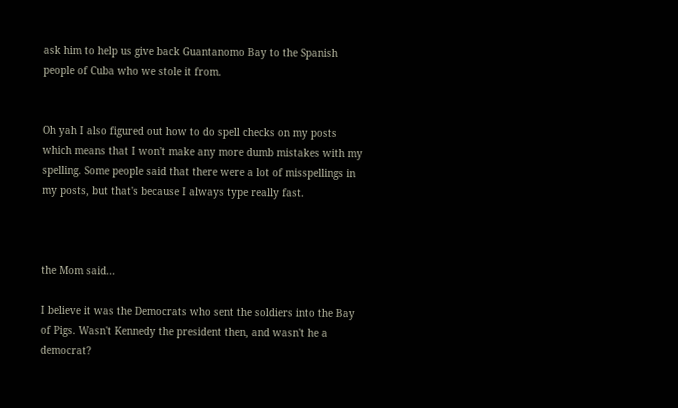ask him to help us give back Guantanomo Bay to the Spanish people of Cuba who we stole it from.


Oh yah I also figured out how to do spell checks on my posts which means that I won't make any more dumb mistakes with my spelling. Some people said that there were a lot of misspellings in my posts, but that's because I always type really fast.



the Mom said...

I believe it was the Democrats who sent the soldiers into the Bay of Pigs. Wasn't Kennedy the president then, and wasn't he a democrat?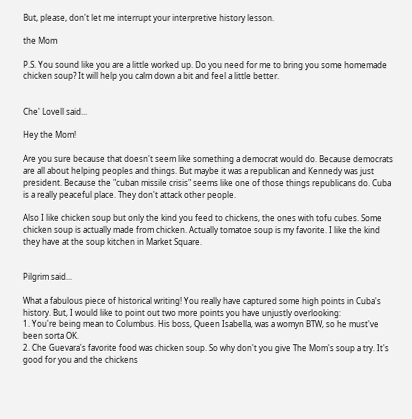But, please, don't let me interrupt your interpretive history lesson.

the Mom

P.S. You sound like you are a little worked up. Do you need for me to bring you some homemade chicken soup? It will help you calm down a bit and feel a little better.


Che' Lovell said...

Hey the Mom!

Are you sure because that doesn't seem like something a democrat would do. Because democrats are all about helping peoples and things. But maybe it was a republican and Kennedy was just president. Because the "cuban missile crisis" seems like one of those things republicans do. Cuba is a really peaceful place. They don't attack other people.

Also I like chicken soup but only the kind you feed to chickens, the ones with tofu cubes. Some chicken soup is actually made from chicken. Actually tomatoe soup is my favorite. I like the kind they have at the soup kitchen in Market Square.


Pilgrim said...

What a fabulous piece of historical writing! You really have captured some high points in Cuba's history. But, I would like to point out two more points you have unjustly overlooking:
1. You're being mean to Columbus. His boss, Queen Isabella, was a womyn BTW, so he must've been sorta OK.
2. Che Guevara's favorite food was chicken soup. So why don't you give The Mom's soup a try. It's good for you and the chickens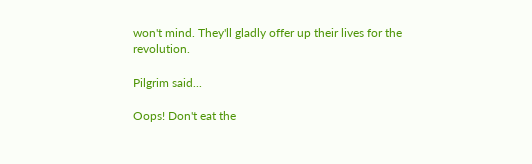won't mind. They'll gladly offer up their lives for the revolution.

Pilgrim said...

Oops! Don't eat the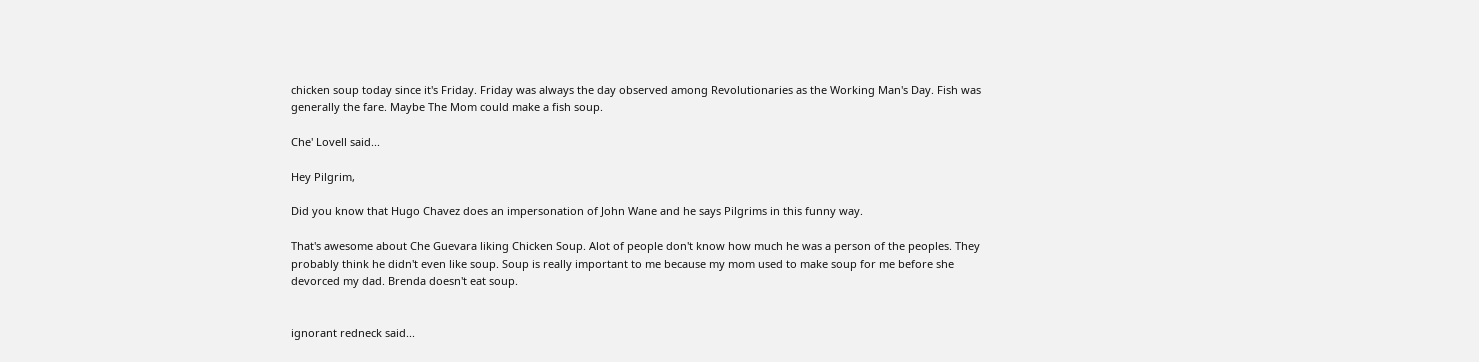chicken soup today since it's Friday. Friday was always the day observed among Revolutionaries as the Working Man's Day. Fish was generally the fare. Maybe The Mom could make a fish soup.

Che' Lovell said...

Hey Pilgrim,

Did you know that Hugo Chavez does an impersonation of John Wane and he says Pilgrims in this funny way.

That's awesome about Che Guevara liking Chicken Soup. Alot of people don't know how much he was a person of the peoples. They probably think he didn't even like soup. Soup is really important to me because my mom used to make soup for me before she devorced my dad. Brenda doesn't eat soup.


ignorant redneck said...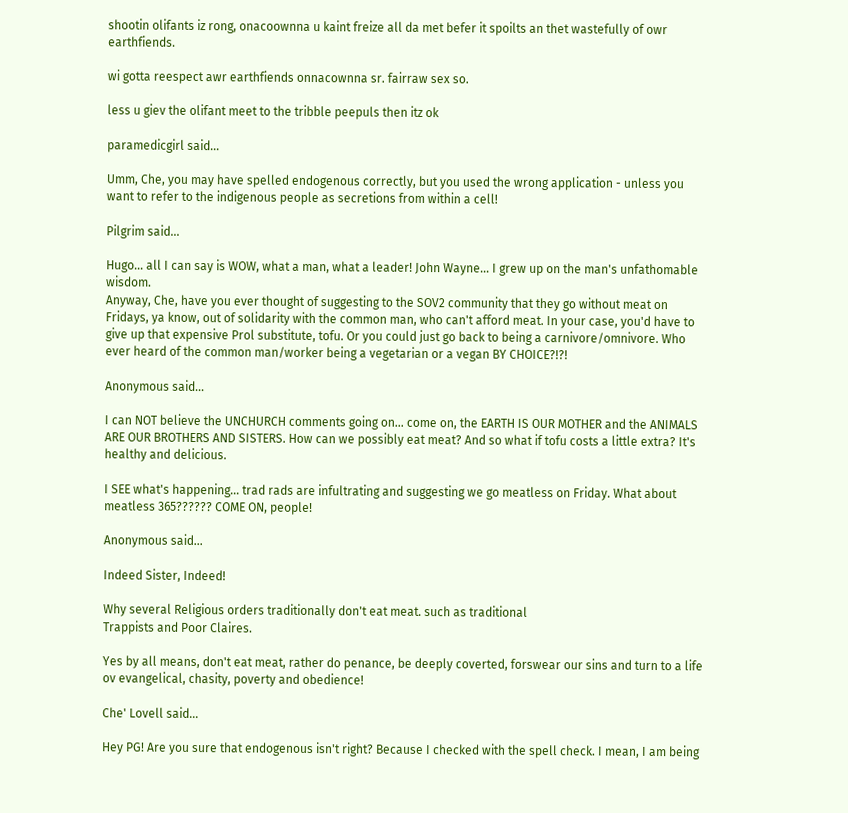shootin olifants iz rong, onacoownna u kaint freize all da met befer it spoilts an thet wastefully of owr earthfiends.

wi gotta reespect awr earthfiends onnacownna sr. fairraw sex so.

less u giev the olifant meet to the tribble peepuls then itz ok

paramedicgirl said...

Umm, Che, you may have spelled endogenous correctly, but you used the wrong application - unless you want to refer to the indigenous people as secretions from within a cell!

Pilgrim said...

Hugo... all I can say is WOW, what a man, what a leader! John Wayne... I grew up on the man's unfathomable wisdom.
Anyway, Che, have you ever thought of suggesting to the SOV2 community that they go without meat on Fridays, ya know, out of solidarity with the common man, who can't afford meat. In your case, you'd have to give up that expensive Prol substitute, tofu. Or you could just go back to being a carnivore/omnivore. Who ever heard of the common man/worker being a vegetarian or a vegan BY CHOICE?!?!

Anonymous said...

I can NOT believe the UNCHURCH comments going on... come on, the EARTH IS OUR MOTHER and the ANIMALS ARE OUR BROTHERS AND SISTERS. How can we possibly eat meat? And so what if tofu costs a little extra? It's healthy and delicious.

I SEE what's happening... trad rads are infultrating and suggesting we go meatless on Friday. What about meatless 365?????? COME ON, people!

Anonymous said...

Indeed Sister, Indeed!

Why several Religious orders traditionally don't eat meat. such as traditional
Trappists and Poor Claires.

Yes by all means, don't eat meat, rather do penance, be deeply coverted, forswear our sins and turn to a life ov evangelical, chasity, poverty and obedience!

Che' Lovell said...

Hey PG! Are you sure that endogenous isn't right? Because I checked with the spell check. I mean, I am being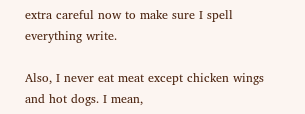extra careful now to make sure I spell everything write.

Also, I never eat meat except chicken wings and hot dogs. I mean,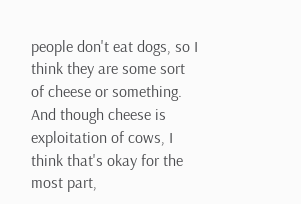people don't eat dogs, so I think they are some sort of cheese or something. And though cheese is exploitation of cows, I think that's okay for the most part,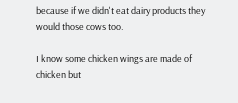because if we didn't eat dairy products they would those cows too.

I know some chicken wings are made of chicken but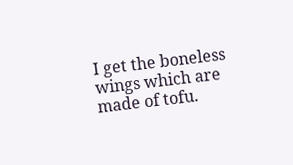I get the boneless wings which are made of tofu.